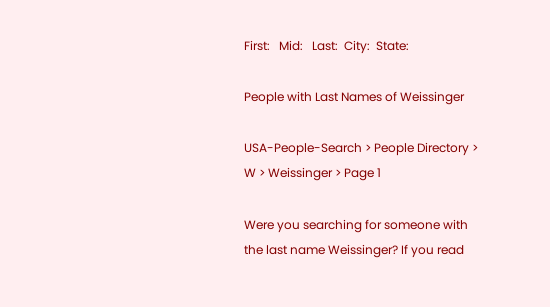First:   Mid:   Last:  City:  State:

People with Last Names of Weissinger

USA-People-Search > People Directory > W > Weissinger > Page 1

Were you searching for someone with the last name Weissinger? If you read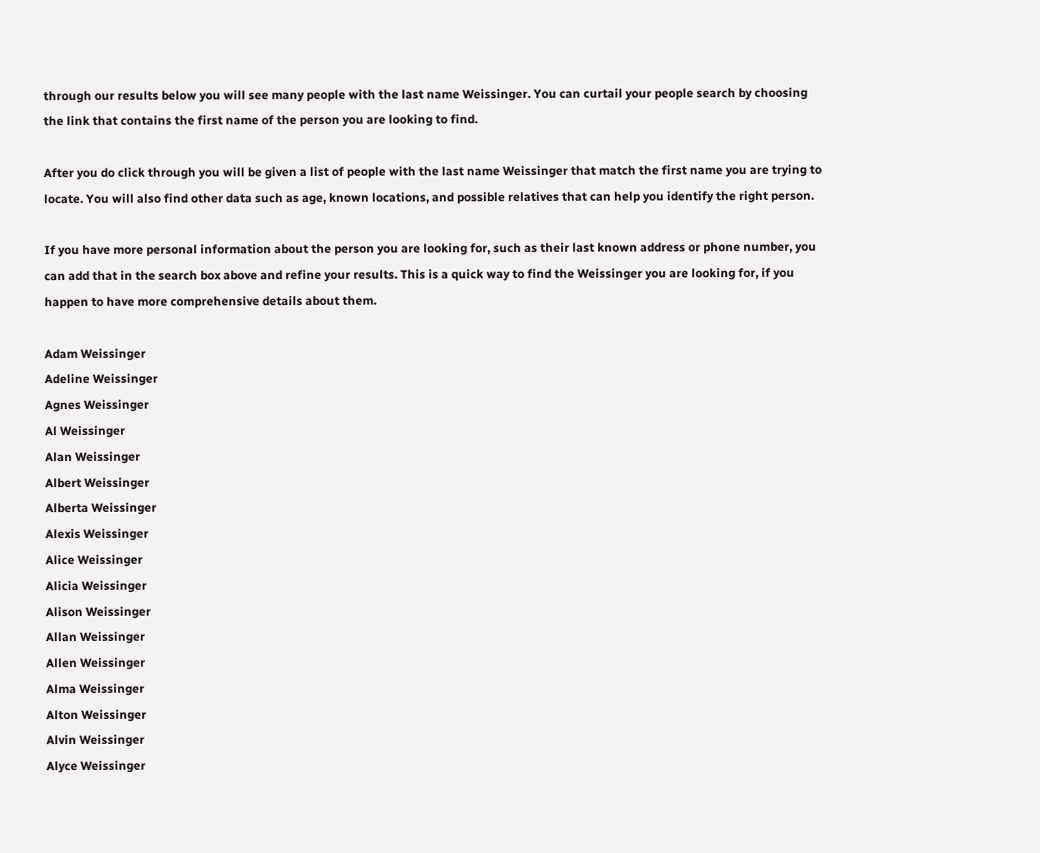through our results below you will see many people with the last name Weissinger. You can curtail your people search by choosing the link that contains the first name of the person you are looking to find.

After you do click through you will be given a list of people with the last name Weissinger that match the first name you are trying to locate. You will also find other data such as age, known locations, and possible relatives that can help you identify the right person.

If you have more personal information about the person you are looking for, such as their last known address or phone number, you can add that in the search box above and refine your results. This is a quick way to find the Weissinger you are looking for, if you happen to have more comprehensive details about them.

Adam Weissinger
Adeline Weissinger
Agnes Weissinger
Al Weissinger
Alan Weissinger
Albert Weissinger
Alberta Weissinger
Alexis Weissinger
Alice Weissinger
Alicia Weissinger
Alison Weissinger
Allan Weissinger
Allen Weissinger
Alma Weissinger
Alton Weissinger
Alvin Weissinger
Alyce Weissinger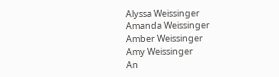Alyssa Weissinger
Amanda Weissinger
Amber Weissinger
Amy Weissinger
An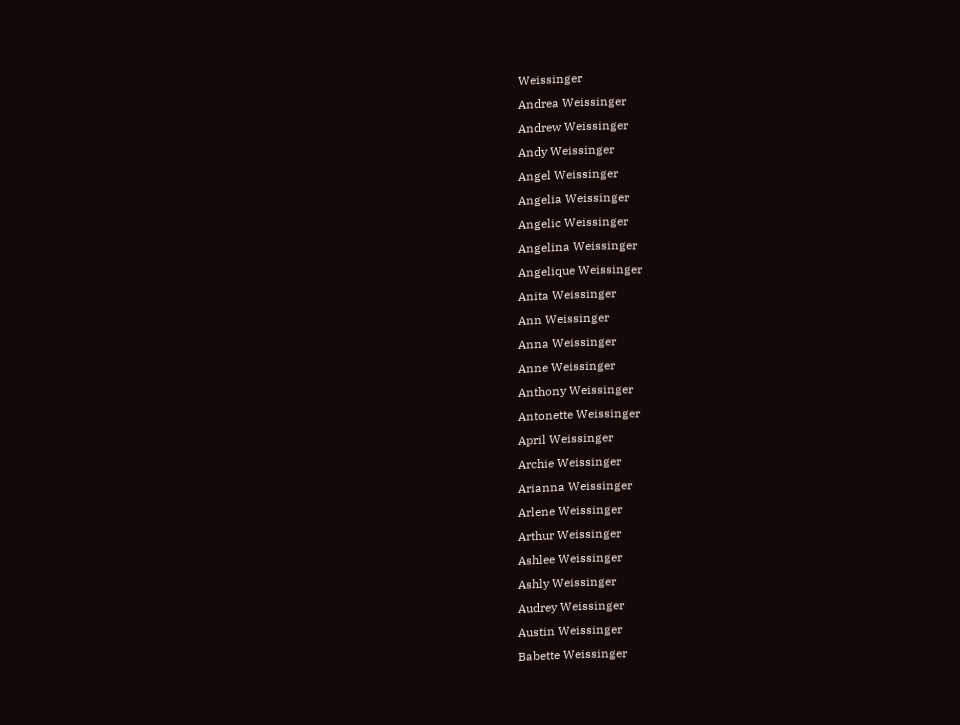Weissinger
Andrea Weissinger
Andrew Weissinger
Andy Weissinger
Angel Weissinger
Angelia Weissinger
Angelic Weissinger
Angelina Weissinger
Angelique Weissinger
Anita Weissinger
Ann Weissinger
Anna Weissinger
Anne Weissinger
Anthony Weissinger
Antonette Weissinger
April Weissinger
Archie Weissinger
Arianna Weissinger
Arlene Weissinger
Arthur Weissinger
Ashlee Weissinger
Ashly Weissinger
Audrey Weissinger
Austin Weissinger
Babette Weissinger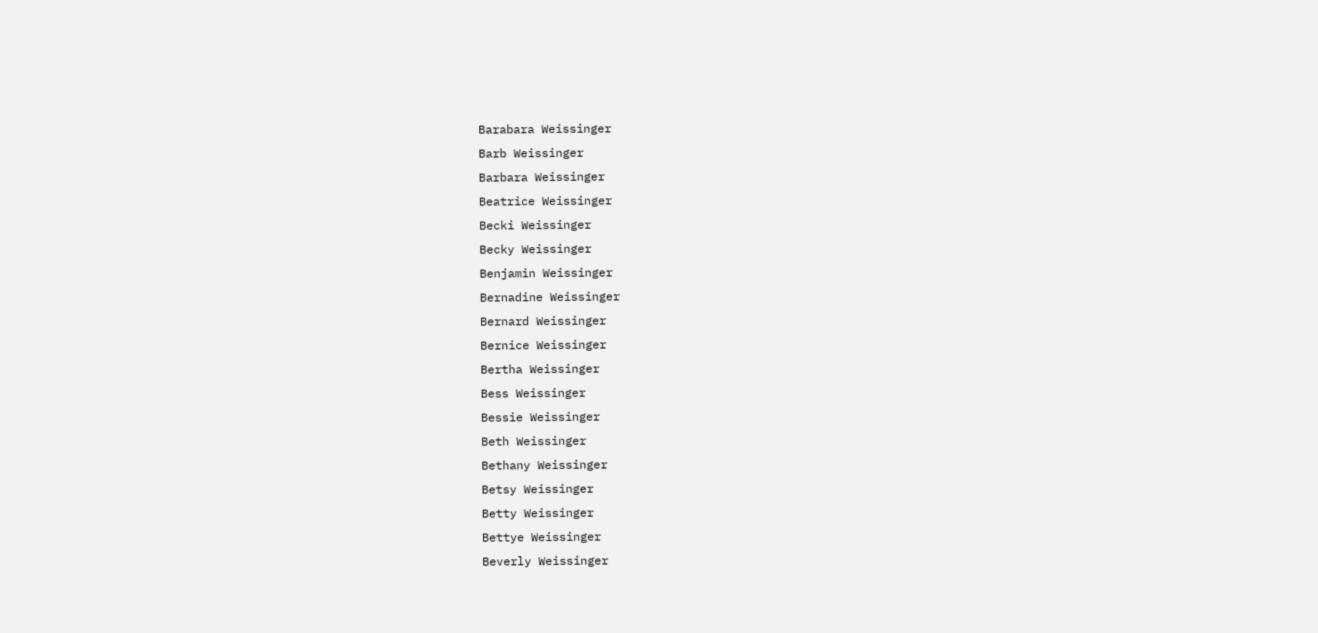Barabara Weissinger
Barb Weissinger
Barbara Weissinger
Beatrice Weissinger
Becki Weissinger
Becky Weissinger
Benjamin Weissinger
Bernadine Weissinger
Bernard Weissinger
Bernice Weissinger
Bertha Weissinger
Bess Weissinger
Bessie Weissinger
Beth Weissinger
Bethany Weissinger
Betsy Weissinger
Betty Weissinger
Bettye Weissinger
Beverly Weissinger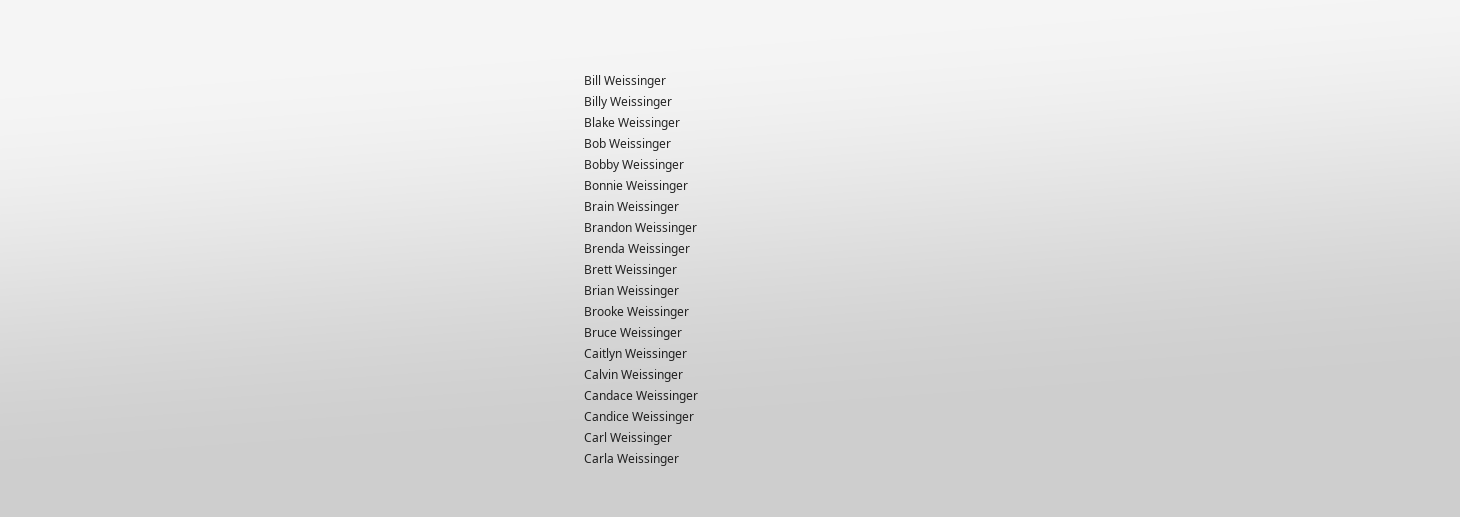Bill Weissinger
Billy Weissinger
Blake Weissinger
Bob Weissinger
Bobby Weissinger
Bonnie Weissinger
Brain Weissinger
Brandon Weissinger
Brenda Weissinger
Brett Weissinger
Brian Weissinger
Brooke Weissinger
Bruce Weissinger
Caitlyn Weissinger
Calvin Weissinger
Candace Weissinger
Candice Weissinger
Carl Weissinger
Carla Weissinger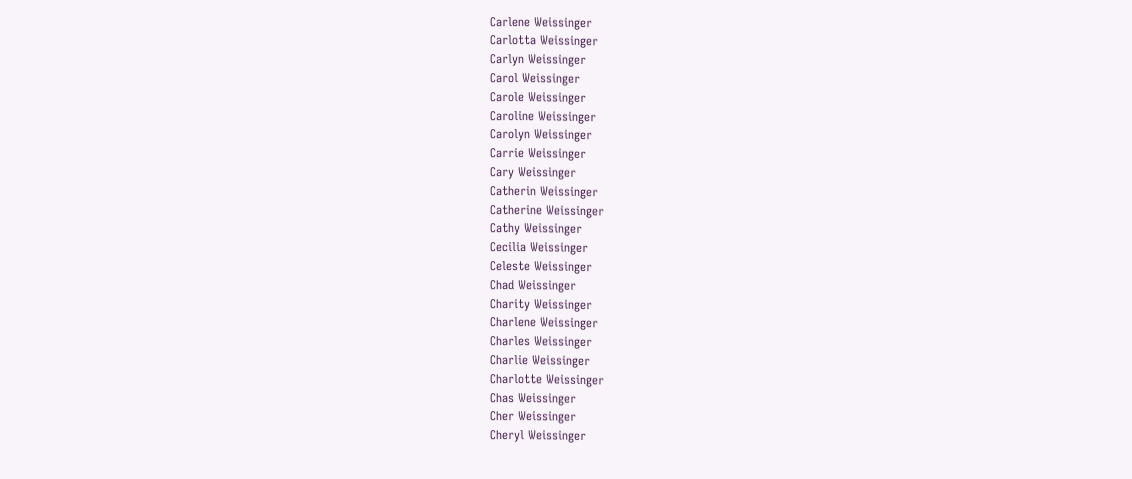Carlene Weissinger
Carlotta Weissinger
Carlyn Weissinger
Carol Weissinger
Carole Weissinger
Caroline Weissinger
Carolyn Weissinger
Carrie Weissinger
Cary Weissinger
Catherin Weissinger
Catherine Weissinger
Cathy Weissinger
Cecilia Weissinger
Celeste Weissinger
Chad Weissinger
Charity Weissinger
Charlene Weissinger
Charles Weissinger
Charlie Weissinger
Charlotte Weissinger
Chas Weissinger
Cher Weissinger
Cheryl Weissinger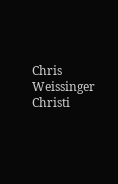Chris Weissinger
Christi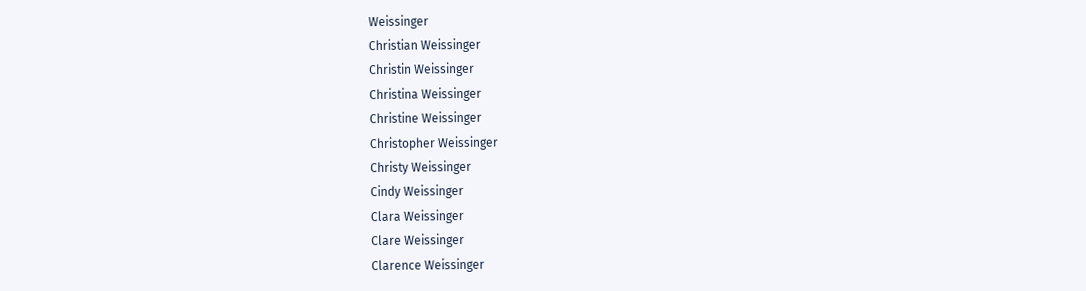Weissinger
Christian Weissinger
Christin Weissinger
Christina Weissinger
Christine Weissinger
Christopher Weissinger
Christy Weissinger
Cindy Weissinger
Clara Weissinger
Clare Weissinger
Clarence Weissinger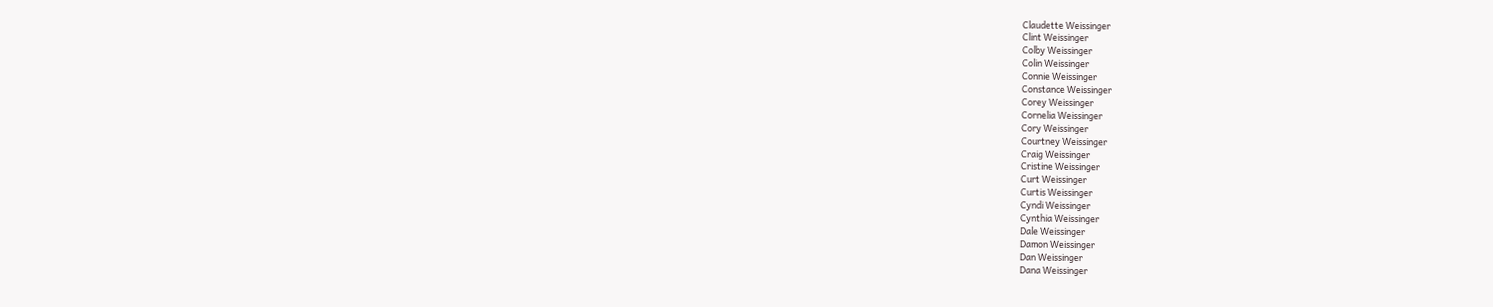Claudette Weissinger
Clint Weissinger
Colby Weissinger
Colin Weissinger
Connie Weissinger
Constance Weissinger
Corey Weissinger
Cornelia Weissinger
Cory Weissinger
Courtney Weissinger
Craig Weissinger
Cristine Weissinger
Curt Weissinger
Curtis Weissinger
Cyndi Weissinger
Cynthia Weissinger
Dale Weissinger
Damon Weissinger
Dan Weissinger
Dana Weissinger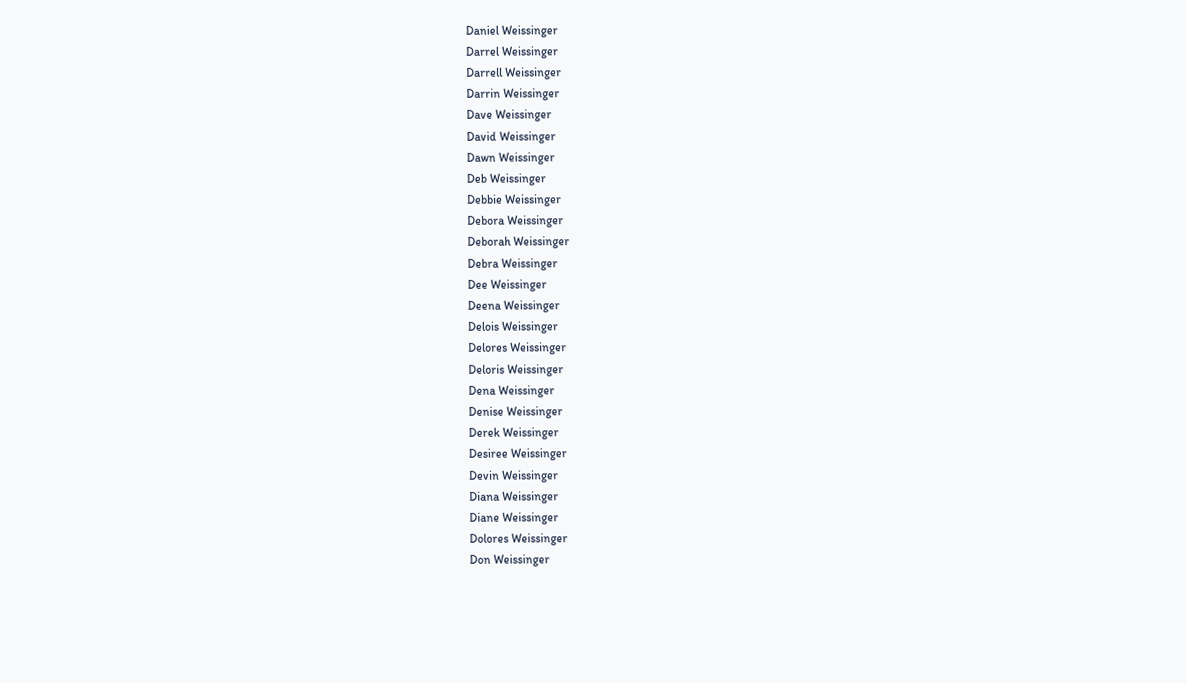Daniel Weissinger
Darrel Weissinger
Darrell Weissinger
Darrin Weissinger
Dave Weissinger
David Weissinger
Dawn Weissinger
Deb Weissinger
Debbie Weissinger
Debora Weissinger
Deborah Weissinger
Debra Weissinger
Dee Weissinger
Deena Weissinger
Delois Weissinger
Delores Weissinger
Deloris Weissinger
Dena Weissinger
Denise Weissinger
Derek Weissinger
Desiree Weissinger
Devin Weissinger
Diana Weissinger
Diane Weissinger
Dolores Weissinger
Don Weissinger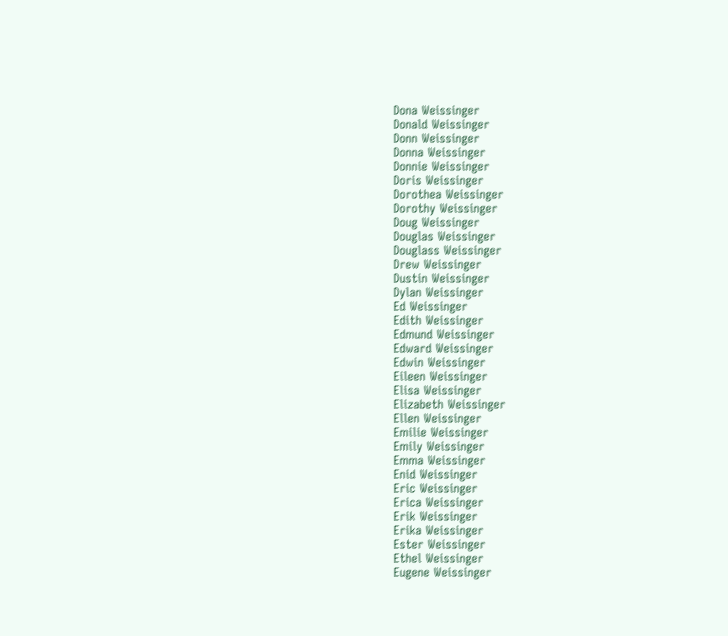Dona Weissinger
Donald Weissinger
Donn Weissinger
Donna Weissinger
Donnie Weissinger
Doris Weissinger
Dorothea Weissinger
Dorothy Weissinger
Doug Weissinger
Douglas Weissinger
Douglass Weissinger
Drew Weissinger
Dustin Weissinger
Dylan Weissinger
Ed Weissinger
Edith Weissinger
Edmund Weissinger
Edward Weissinger
Edwin Weissinger
Eileen Weissinger
Elisa Weissinger
Elizabeth Weissinger
Ellen Weissinger
Emilie Weissinger
Emily Weissinger
Emma Weissinger
Enid Weissinger
Eric Weissinger
Erica Weissinger
Erik Weissinger
Erika Weissinger
Ester Weissinger
Ethel Weissinger
Eugene Weissinger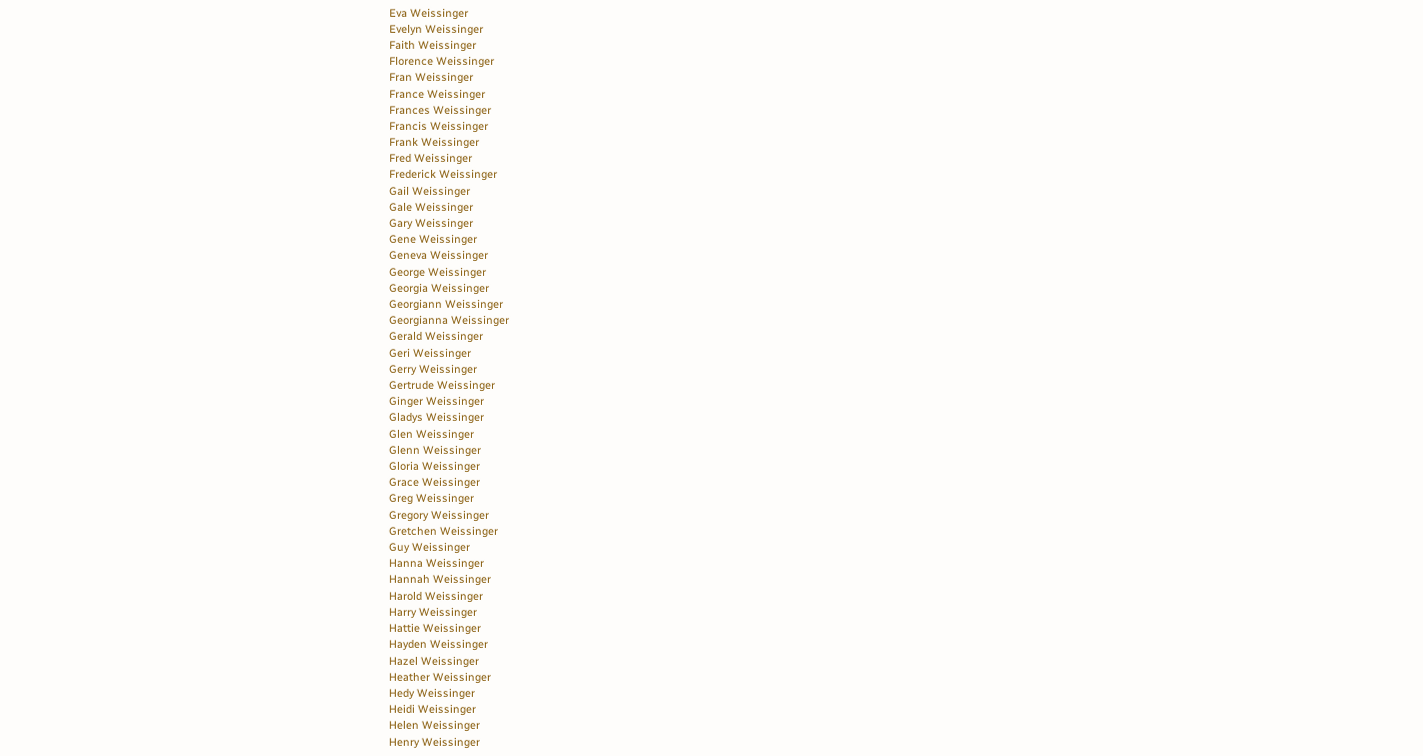Eva Weissinger
Evelyn Weissinger
Faith Weissinger
Florence Weissinger
Fran Weissinger
France Weissinger
Frances Weissinger
Francis Weissinger
Frank Weissinger
Fred Weissinger
Frederick Weissinger
Gail Weissinger
Gale Weissinger
Gary Weissinger
Gene Weissinger
Geneva Weissinger
George Weissinger
Georgia Weissinger
Georgiann Weissinger
Georgianna Weissinger
Gerald Weissinger
Geri Weissinger
Gerry Weissinger
Gertrude Weissinger
Ginger Weissinger
Gladys Weissinger
Glen Weissinger
Glenn Weissinger
Gloria Weissinger
Grace Weissinger
Greg Weissinger
Gregory Weissinger
Gretchen Weissinger
Guy Weissinger
Hanna Weissinger
Hannah Weissinger
Harold Weissinger
Harry Weissinger
Hattie Weissinger
Hayden Weissinger
Hazel Weissinger
Heather Weissinger
Hedy Weissinger
Heidi Weissinger
Helen Weissinger
Henry Weissinger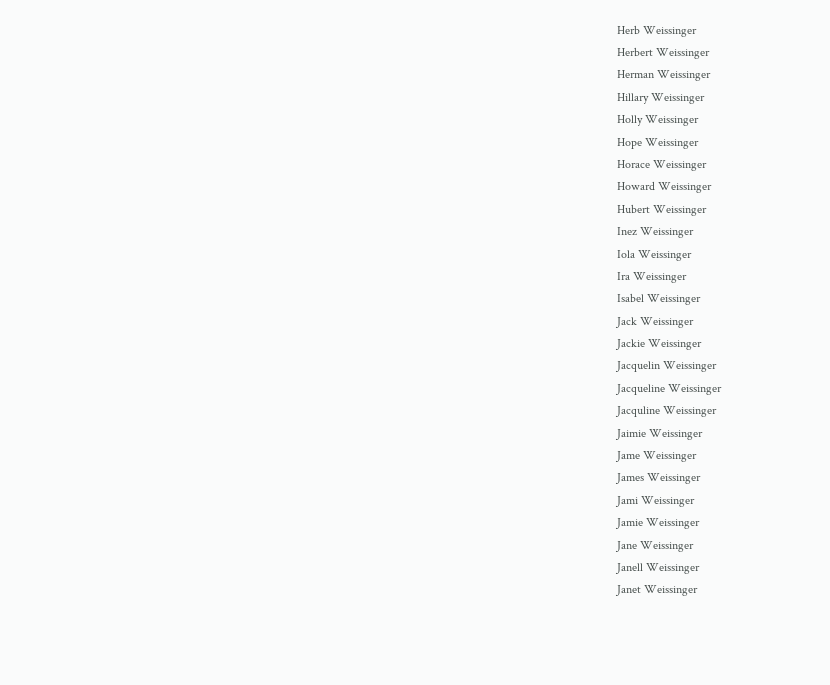Herb Weissinger
Herbert Weissinger
Herman Weissinger
Hillary Weissinger
Holly Weissinger
Hope Weissinger
Horace Weissinger
Howard Weissinger
Hubert Weissinger
Inez Weissinger
Iola Weissinger
Ira Weissinger
Isabel Weissinger
Jack Weissinger
Jackie Weissinger
Jacquelin Weissinger
Jacqueline Weissinger
Jacquline Weissinger
Jaimie Weissinger
Jame Weissinger
James Weissinger
Jami Weissinger
Jamie Weissinger
Jane Weissinger
Janell Weissinger
Janet Weissinger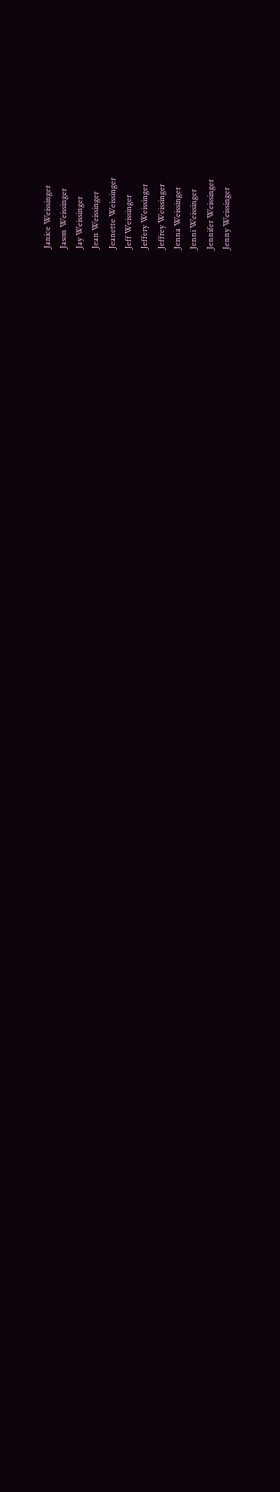Janice Weissinger
Jason Weissinger
Jay Weissinger
Jean Weissinger
Jeanette Weissinger
Jeff Weissinger
Jeffery Weissinger
Jeffrey Weissinger
Jenna Weissinger
Jenni Weissinger
Jennifer Weissinger
Jenny Weissinger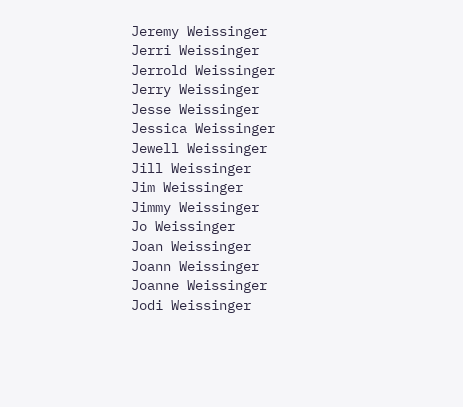Jeremy Weissinger
Jerri Weissinger
Jerrold Weissinger
Jerry Weissinger
Jesse Weissinger
Jessica Weissinger
Jewell Weissinger
Jill Weissinger
Jim Weissinger
Jimmy Weissinger
Jo Weissinger
Joan Weissinger
Joann Weissinger
Joanne Weissinger
Jodi Weissinger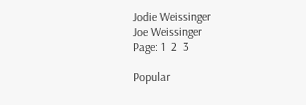Jodie Weissinger
Joe Weissinger
Page: 1  2  3

Popular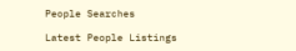People Searches

Latest People Listings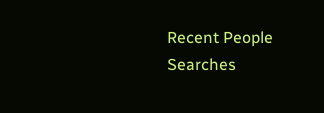Recent People Searches